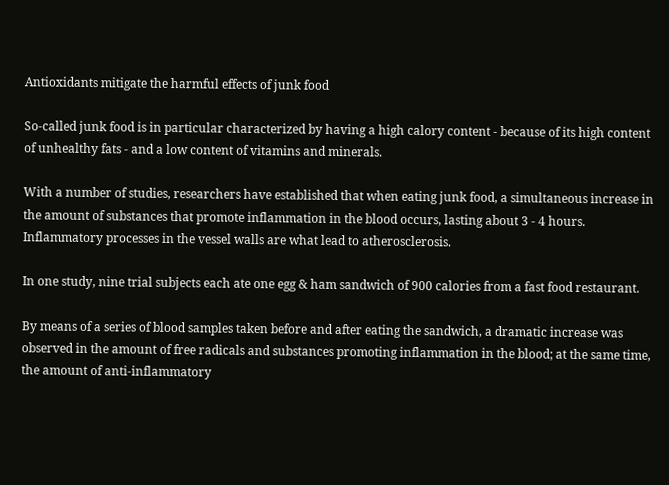Antioxidants mitigate the harmful effects of junk food

So-called junk food is in particular characterized by having a high calory content - because of its high content of unhealthy fats - and a low content of vitamins and minerals.

With a number of studies, researchers have established that when eating junk food, a simultaneous increase in the amount of substances that promote inflammation in the blood occurs, lasting about 3 - 4 hours. Inflammatory processes in the vessel walls are what lead to atherosclerosis.

In one study, nine trial subjects each ate one egg & ham sandwich of 900 calories from a fast food restaurant.

By means of a series of blood samples taken before and after eating the sandwich, a dramatic increase was observed in the amount of free radicals and substances promoting inflammation in the blood; at the same time, the amount of anti-inflammatory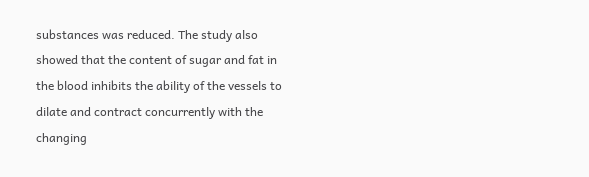substances was reduced. The study also showed that the content of sugar and fat in the blood inhibits the ability of the vessels to dilate and contract concurrently with the changing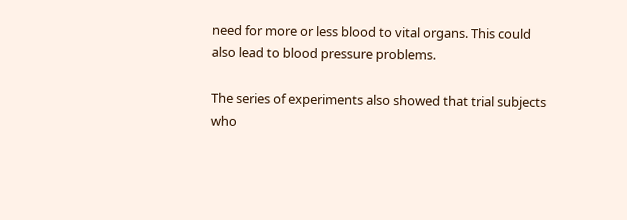need for more or less blood to vital organs. This could also lead to blood pressure problems.

The series of experiments also showed that trial subjects who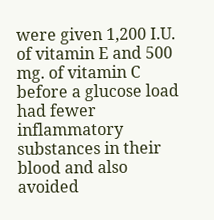were given 1,200 I.U. of vitamin E and 500 mg. of vitamin C before a glucose load had fewer inflammatory substances in their blood and also avoided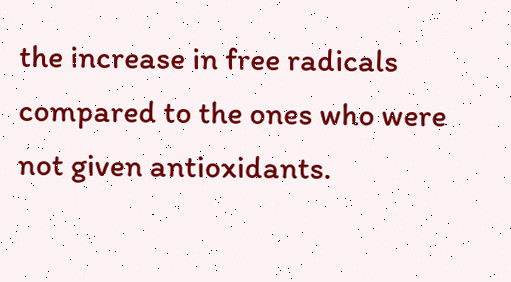the increase in free radicals compared to the ones who were not given antioxidants.